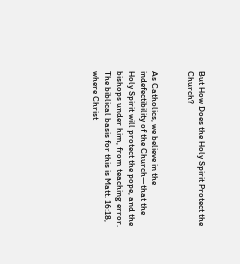But How Does the Holy Spirit Protect the Church?


As Catholics, we believe in the indefectibility of the Church—that the Holy Spirit will protect the pope, and the bishops under him, from teaching error. The biblical basis for this is Matt. 16:18, where Christ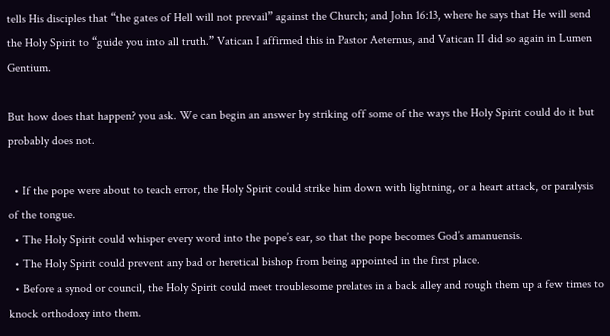tells His disciples that “the gates of Hell will not prevail” against the Church; and John 16:13, where he says that He will send the Holy Spirit to “guide you into all truth.” Vatican I affirmed this in Pastor Aeternus, and Vatican II did so again in Lumen Gentium.

But how does that happen? you ask. We can begin an answer by striking off some of the ways the Holy Spirit could do it but probably does not.

  • If the pope were about to teach error, the Holy Spirit could strike him down with lightning, or a heart attack, or paralysis of the tongue.
  • The Holy Spirit could whisper every word into the pope’s ear, so that the pope becomes God’s amanuensis.
  • The Holy Spirit could prevent any bad or heretical bishop from being appointed in the first place.
  • Before a synod or council, the Holy Spirit could meet troublesome prelates in a back alley and rough them up a few times to knock orthodoxy into them.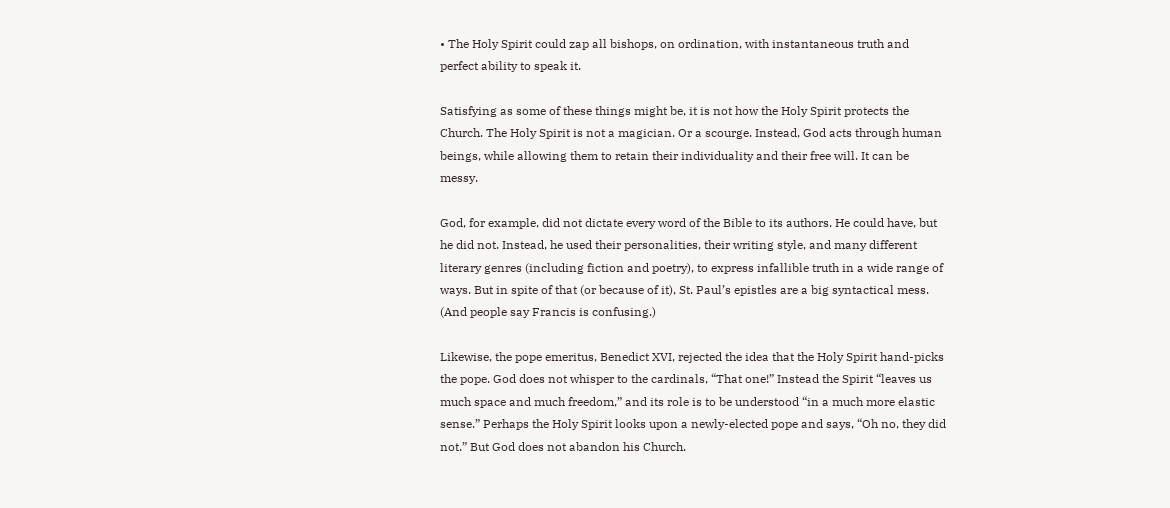• The Holy Spirit could zap all bishops, on ordination, with instantaneous truth and perfect ability to speak it.

Satisfying as some of these things might be, it is not how the Holy Spirit protects the Church. The Holy Spirit is not a magician. Or a scourge. Instead, God acts through human beings, while allowing them to retain their individuality and their free will. It can be messy.

God, for example, did not dictate every word of the Bible to its authors. He could have, but he did not. Instead, he used their personalities, their writing style, and many different literary genres (including fiction and poetry), to express infallible truth in a wide range of ways. But in spite of that (or because of it), St. Paul’s epistles are a big syntactical mess. (And people say Francis is confusing.)

Likewise, the pope emeritus, Benedict XVI, rejected the idea that the Holy Spirit hand-picks the pope. God does not whisper to the cardinals, “That one!” Instead the Spirit “leaves us much space and much freedom,” and its role is to be understood “in a much more elastic sense.” Perhaps the Holy Spirit looks upon a newly-elected pope and says, “Oh no, they did not.” But God does not abandon his Church.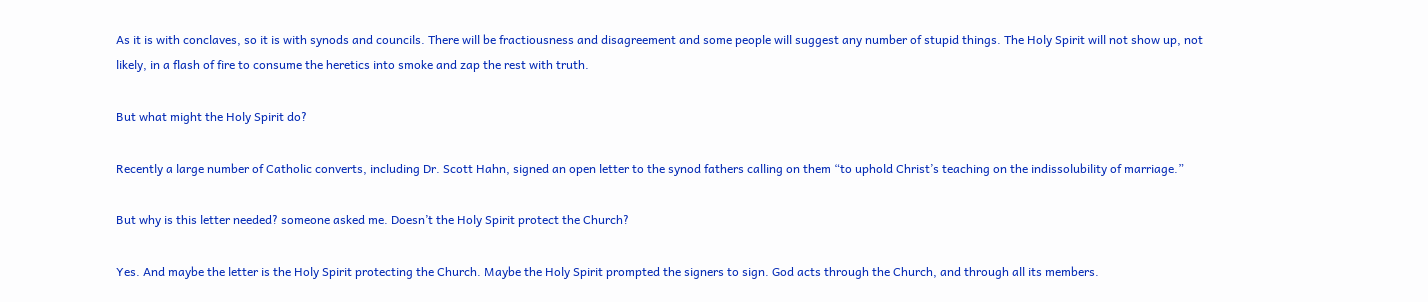As it is with conclaves, so it is with synods and councils. There will be fractiousness and disagreement and some people will suggest any number of stupid things. The Holy Spirit will not show up, not likely, in a flash of fire to consume the heretics into smoke and zap the rest with truth.

But what might the Holy Spirit do?

Recently a large number of Catholic converts, including Dr. Scott Hahn, signed an open letter to the synod fathers calling on them “to uphold Christ’s teaching on the indissolubility of marriage.”

But why is this letter needed? someone asked me. Doesn’t the Holy Spirit protect the Church?

Yes. And maybe the letter is the Holy Spirit protecting the Church. Maybe the Holy Spirit prompted the signers to sign. God acts through the Church, and through all its members.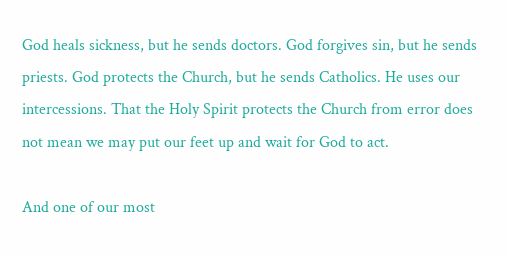God heals sickness, but he sends doctors. God forgives sin, but he sends priests. God protects the Church, but he sends Catholics. He uses our intercessions. That the Holy Spirit protects the Church from error does not mean we may put our feet up and wait for God to act.

And one of our most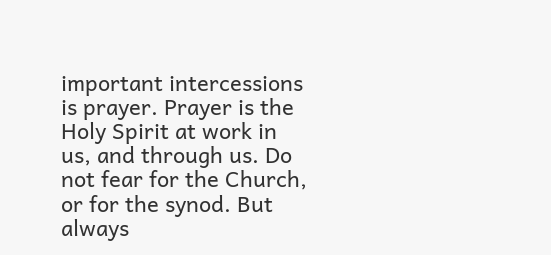important intercessions is prayer. Prayer is the Holy Spirit at work in us, and through us. Do not fear for the Church, or for the synod. But always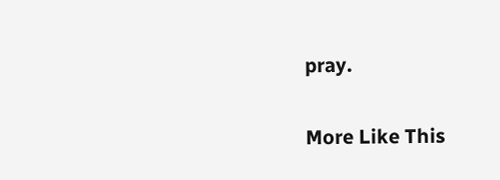pray.


More Like This